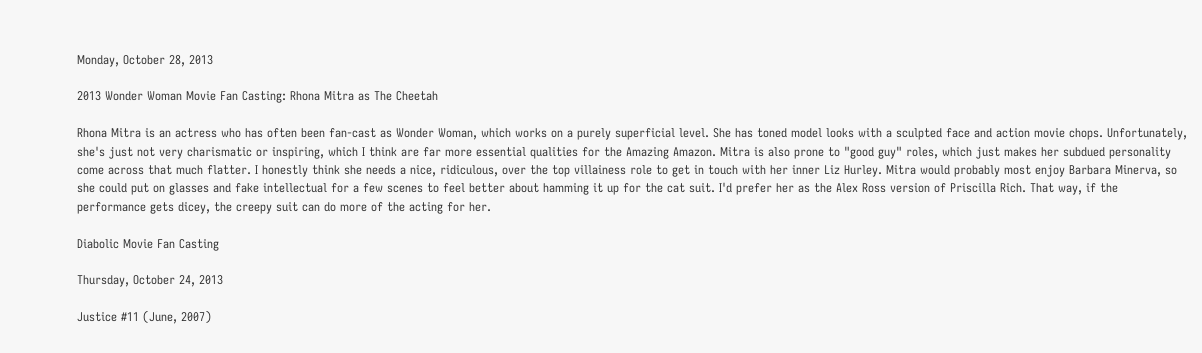Monday, October 28, 2013

2013 Wonder Woman Movie Fan Casting: Rhona Mitra as The Cheetah

Rhona Mitra is an actress who has often been fan-cast as Wonder Woman, which works on a purely superficial level. She has toned model looks with a sculpted face and action movie chops. Unfortunately, she's just not very charismatic or inspiring, which I think are far more essential qualities for the Amazing Amazon. Mitra is also prone to "good guy" roles, which just makes her subdued personality come across that much flatter. I honestly think she needs a nice, ridiculous, over the top villainess role to get in touch with her inner Liz Hurley. Mitra would probably most enjoy Barbara Minerva, so she could put on glasses and fake intellectual for a few scenes to feel better about hamming it up for the cat suit. I'd prefer her as the Alex Ross version of Priscilla Rich. That way, if the performance gets dicey, the creepy suit can do more of the acting for her.

Diabolic Movie Fan Casting

Thursday, October 24, 2013

Justice #11 (June, 2007)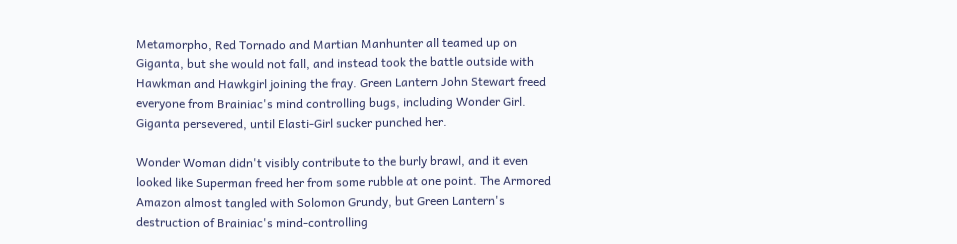Metamorpho, Red Tornado and Martian Manhunter all teamed up on Giganta, but she would not fall, and instead took the battle outside with Hawkman and Hawkgirl joining the fray. Green Lantern John Stewart freed everyone from Brainiac's mind controlling bugs, including Wonder Girl. Giganta persevered, until Elasti-Girl sucker punched her.

Wonder Woman didn't visibly contribute to the burly brawl, and it even looked like Superman freed her from some rubble at one point. The Armored Amazon almost tangled with Solomon Grundy, but Green Lantern's destruction of Brainiac's mind-controlling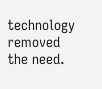technology removed the need.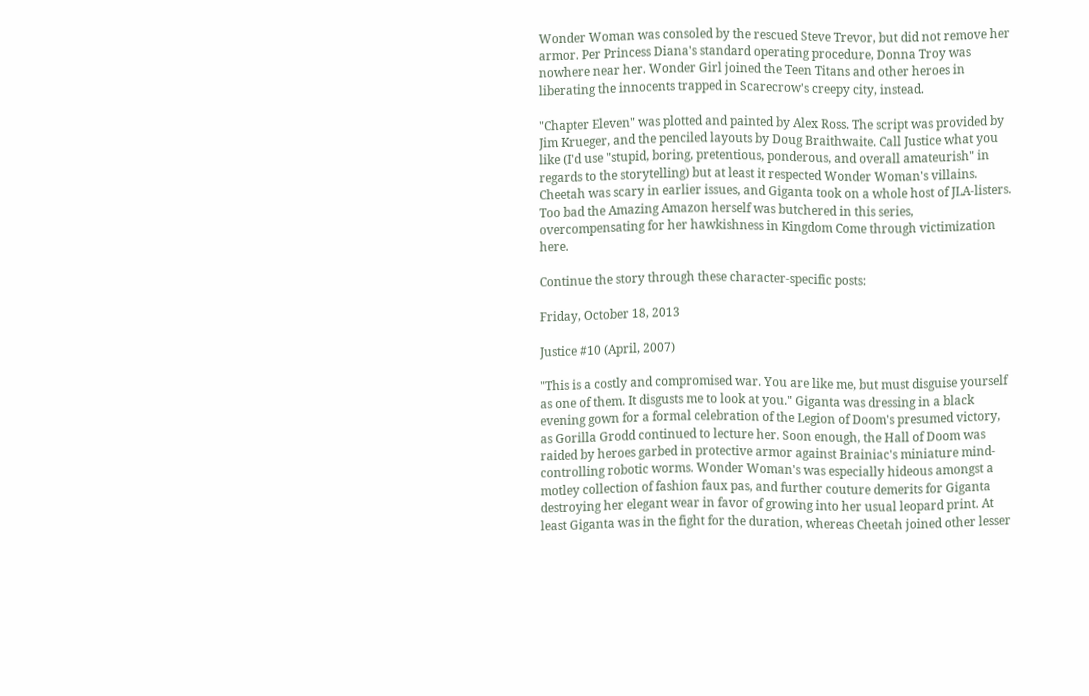Wonder Woman was consoled by the rescued Steve Trevor, but did not remove her armor. Per Princess Diana's standard operating procedure, Donna Troy was nowhere near her. Wonder Girl joined the Teen Titans and other heroes in liberating the innocents trapped in Scarecrow's creepy city, instead.

"Chapter Eleven" was plotted and painted by Alex Ross. The script was provided by Jim Krueger, and the penciled layouts by Doug Braithwaite. Call Justice what you like (I'd use "stupid, boring, pretentious, ponderous, and overall amateurish" in regards to the storytelling) but at least it respected Wonder Woman's villains. Cheetah was scary in earlier issues, and Giganta took on a whole host of JLA-listers. Too bad the Amazing Amazon herself was butchered in this series, overcompensating for her hawkishness in Kingdom Come through victimization here.

Continue the story through these character-specific posts:

Friday, October 18, 2013

Justice #10 (April, 2007)

"This is a costly and compromised war. You are like me, but must disguise yourself as one of them. It disgusts me to look at you." Giganta was dressing in a black evening gown for a formal celebration of the Legion of Doom's presumed victory, as Gorilla Grodd continued to lecture her. Soon enough, the Hall of Doom was raided by heroes garbed in protective armor against Brainiac's miniature mind-controlling robotic worms. Wonder Woman's was especially hideous amongst a motley collection of fashion faux pas, and further couture demerits for Giganta destroying her elegant wear in favor of growing into her usual leopard print. At least Giganta was in the fight for the duration, whereas Cheetah joined other lesser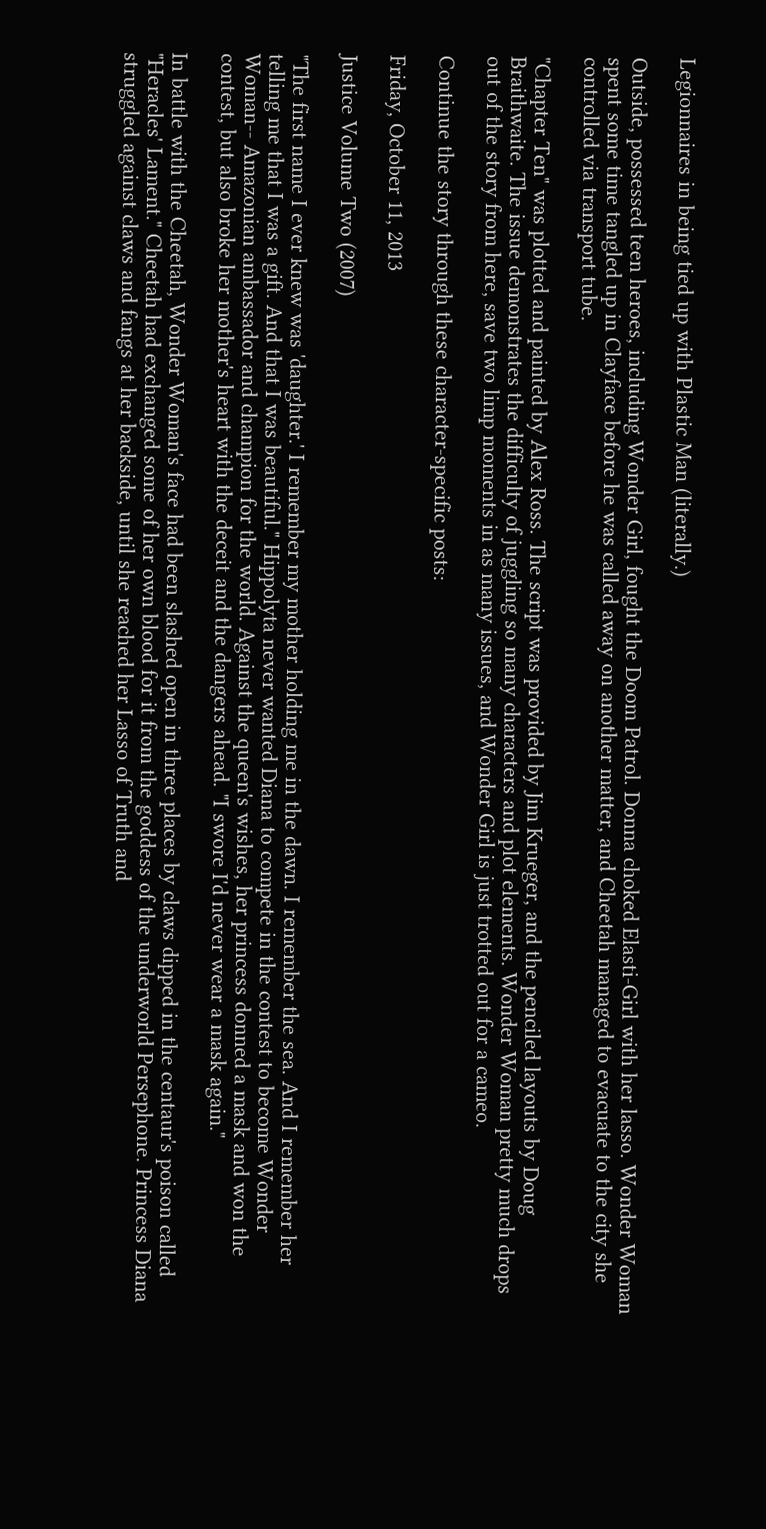Legionnaires in being tied up with Plastic Man (literally.)

Outside, possessed teen heroes, including Wonder Girl, fought the Doom Patrol. Donna choked Elasti-Girl with her lasso. Wonder Woman spent some time tangled up in Clayface before he was called away on another matter, and Cheetah managed to evacuate to the city she controlled via transport tube.

"Chapter Ten" was plotted and painted by Alex Ross. The script was provided by Jim Krueger, and the penciled layouts by Doug Braithwaite. The issue demonstrates the difficulty of juggling so many characters and plot elements. Wonder Woman pretty much drops out of the story from here, save two limp moments in as many issues, and Wonder Girl is just trotted out for a cameo.

Continue the story through these character-specific posts:

Friday, October 11, 2013

Justice Volume Two (2007)

"The first name I ever knew was 'daughter.' I remember my mother holding me in the dawn. I remember the sea. And I remember her telling me that I was a gift. And that I was beautiful." Hippolyta never wanted Diana to compete in the contest to become Wonder Woman-- Amazonian ambassador and champion for the world. Against the queen's wishes, her princess donned a mask and won the contest, but also broke her mother's heart with the deceit and the dangers ahead. "I swore I'd never wear a mask again."

In battle with the Cheetah, Wonder Woman's face had been slashed open in three places by claws dipped in the centaur's poison called "Heracles' Lament." Cheetah had exchanged some of her own blood for it from the goddess of the underworld Persephone. Princess Diana struggled against claws and fangs at her backside, until she reached her Lasso of Truth and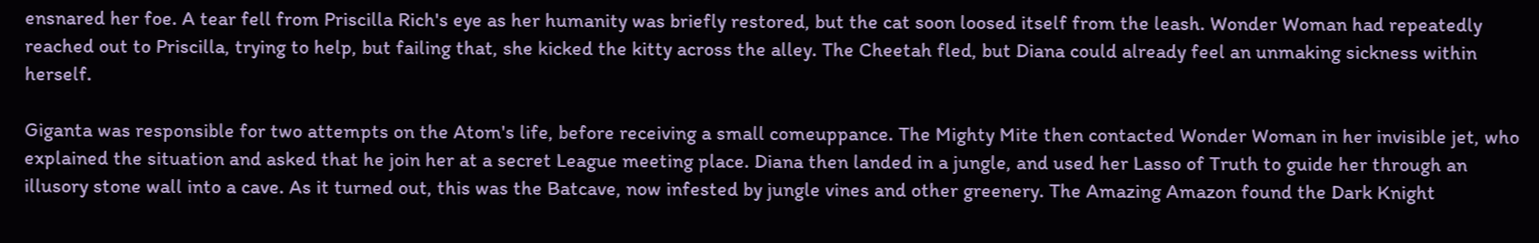ensnared her foe. A tear fell from Priscilla Rich's eye as her humanity was briefly restored, but the cat soon loosed itself from the leash. Wonder Woman had repeatedly reached out to Priscilla, trying to help, but failing that, she kicked the kitty across the alley. The Cheetah fled, but Diana could already feel an unmaking sickness within herself.

Giganta was responsible for two attempts on the Atom's life, before receiving a small comeuppance. The Mighty Mite then contacted Wonder Woman in her invisible jet, who explained the situation and asked that he join her at a secret League meeting place. Diana then landed in a jungle, and used her Lasso of Truth to guide her through an illusory stone wall into a cave. As it turned out, this was the Batcave, now infested by jungle vines and other greenery. The Amazing Amazon found the Dark Knight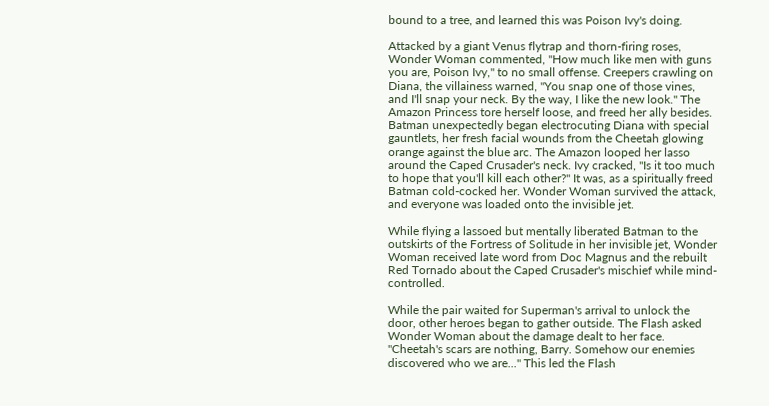bound to a tree, and learned this was Poison Ivy's doing.

Attacked by a giant Venus flytrap and thorn-firing roses, Wonder Woman commented, "How much like men with guns you are, Poison Ivy," to no small offense. Creepers crawling on Diana, the villainess warned, "You snap one of those vines, and I'll snap your neck. By the way, I like the new look." The Amazon Princess tore herself loose, and freed her ally besides. Batman unexpectedly began electrocuting Diana with special gauntlets, her fresh facial wounds from the Cheetah glowing orange against the blue arc. The Amazon looped her lasso around the Caped Crusader's neck. Ivy cracked, "Is it too much to hope that you'll kill each other?" It was, as a spiritually freed Batman cold-cocked her. Wonder Woman survived the attack, and everyone was loaded onto the invisible jet.

While flying a lassoed but mentally liberated Batman to the outskirts of the Fortress of Solitude in her invisible jet, Wonder Woman received late word from Doc Magnus and the rebuilt Red Tornado about the Caped Crusader's mischief while mind-controlled.

While the pair waited for Superman's arrival to unlock the door, other heroes began to gather outside. The Flash asked Wonder Woman about the damage dealt to her face. "Cheetah's scars are nothing, Barry. Somehow our enemies discovered who we are..." This led the Flash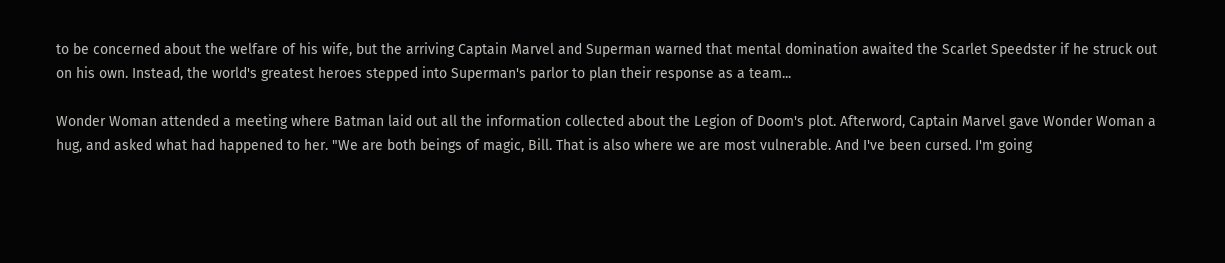to be concerned about the welfare of his wife, but the arriving Captain Marvel and Superman warned that mental domination awaited the Scarlet Speedster if he struck out on his own. Instead, the world's greatest heroes stepped into Superman's parlor to plan their response as a team...

Wonder Woman attended a meeting where Batman laid out all the information collected about the Legion of Doom's plot. Afterword, Captain Marvel gave Wonder Woman a hug, and asked what had happened to her. "We are both beings of magic, Bill. That is also where we are most vulnerable. And I've been cursed. I'm going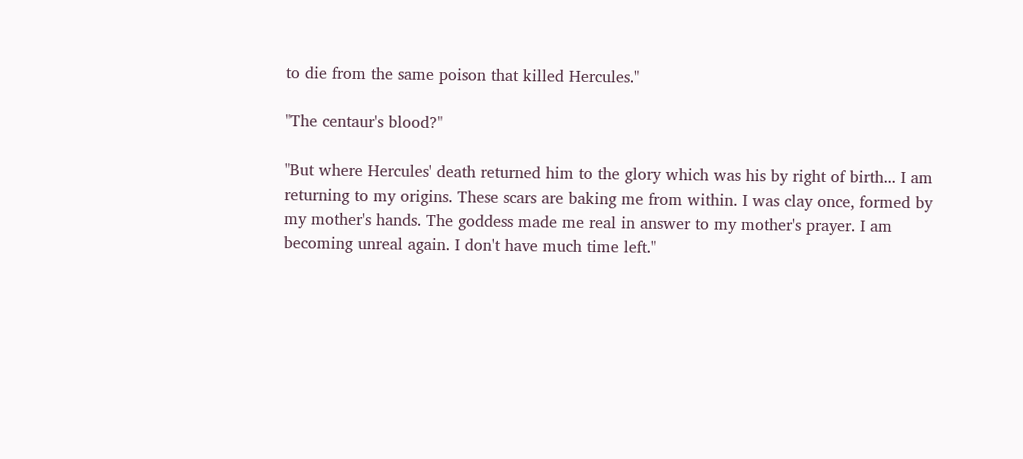to die from the same poison that killed Hercules."

"The centaur's blood?"

"But where Hercules' death returned him to the glory which was his by right of birth... I am returning to my origins. These scars are baking me from within. I was clay once, formed by my mother's hands. The goddess made me real in answer to my mother's prayer. I am becoming unreal again. I don't have much time left."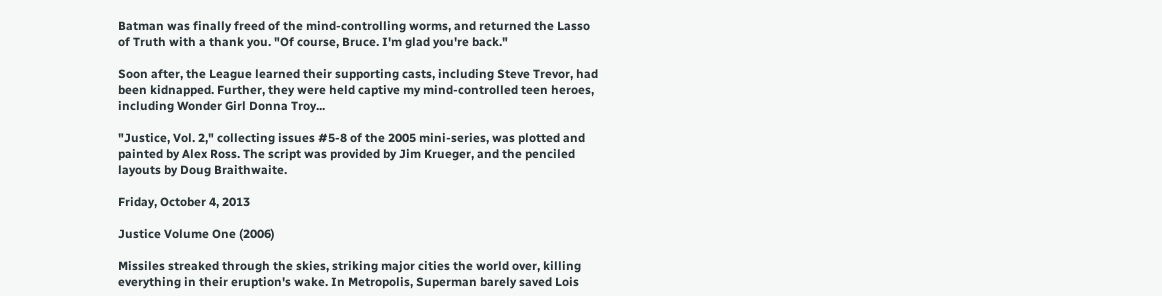Batman was finally freed of the mind-controlling worms, and returned the Lasso of Truth with a thank you. "Of course, Bruce. I'm glad you're back."

Soon after, the League learned their supporting casts, including Steve Trevor, had been kidnapped. Further, they were held captive my mind-controlled teen heroes, including Wonder Girl Donna Troy...

"Justice, Vol. 2," collecting issues #5-8 of the 2005 mini-series, was plotted and painted by Alex Ross. The script was provided by Jim Krueger, and the penciled layouts by Doug Braithwaite.

Friday, October 4, 2013

Justice Volume One (2006)

Missiles streaked through the skies, striking major cities the world over, killing everything in their eruption's wake. In Metropolis, Superman barely saved Lois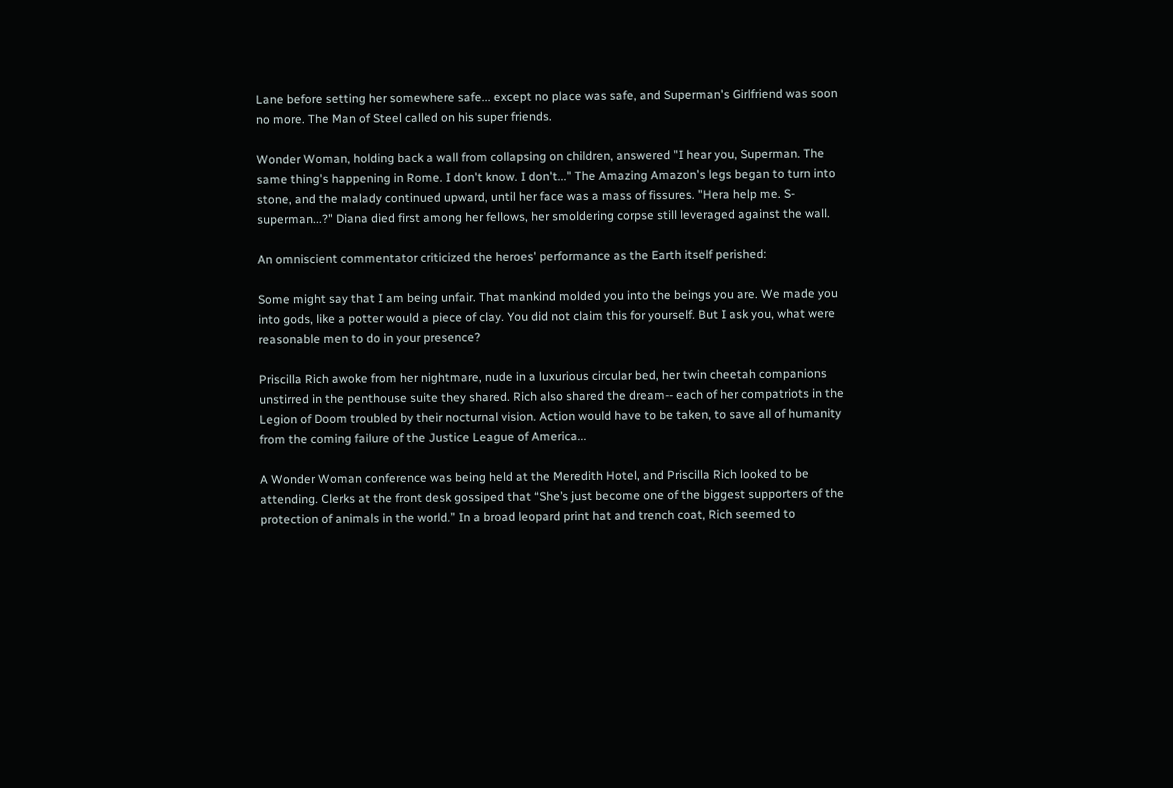Lane before setting her somewhere safe... except no place was safe, and Superman's Girlfriend was soon no more. The Man of Steel called on his super friends.

Wonder Woman, holding back a wall from collapsing on children, answered "I hear you, Superman. The same thing's happening in Rome. I don't know. I don't..." The Amazing Amazon's legs began to turn into stone, and the malady continued upward, until her face was a mass of fissures. "Hera help me. S-superman...?" Diana died first among her fellows, her smoldering corpse still leveraged against the wall.

An omniscient commentator criticized the heroes' performance as the Earth itself perished:

Some might say that I am being unfair. That mankind molded you into the beings you are. We made you into gods, like a potter would a piece of clay. You did not claim this for yourself. But I ask you, what were reasonable men to do in your presence?

Priscilla Rich awoke from her nightmare, nude in a luxurious circular bed, her twin cheetah companions unstirred in the penthouse suite they shared. Rich also shared the dream-- each of her compatriots in the Legion of Doom troubled by their nocturnal vision. Action would have to be taken, to save all of humanity from the coming failure of the Justice League of America...

A Wonder Woman conference was being held at the Meredith Hotel, and Priscilla Rich looked to be attending. Clerks at the front desk gossiped that “She’s just become one of the biggest supporters of the protection of animals in the world.” In a broad leopard print hat and trench coat, Rich seemed to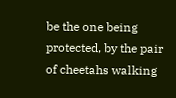be the one being protected, by the pair of cheetahs walking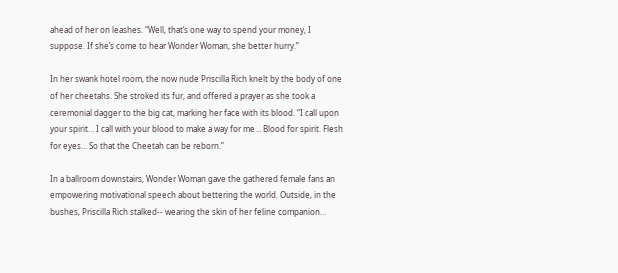ahead of her on leashes. “Well, that’s one way to spend your money, I suppose. If she’s come to hear Wonder Woman, she better hurry.”

In her swank hotel room, the now nude Priscilla Rich knelt by the body of one of her cheetahs. She stroked its fur, and offered a prayer as she took a ceremonial dagger to the big cat, marking her face with its blood. “I call upon your spirit… I call with your blood to make a way for me… Blood for spirit. Flesh for eyes… So that the Cheetah can be reborn.”

In a ballroom downstairs, Wonder Woman gave the gathered female fans an empowering motivational speech about bettering the world. Outside, in the bushes, Priscilla Rich stalked-- wearing the skin of her feline companion…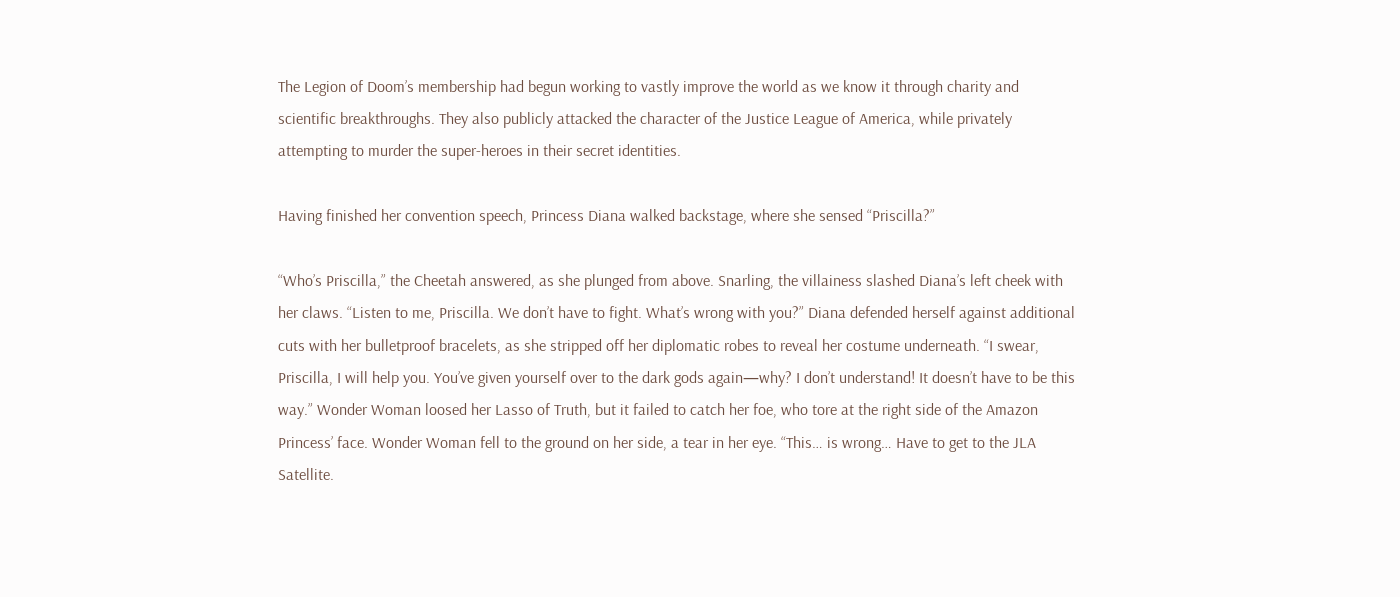The Legion of Doom’s membership had begun working to vastly improve the world as we know it through charity and scientific breakthroughs. They also publicly attacked the character of the Justice League of America, while privately attempting to murder the super-heroes in their secret identities.

Having finished her convention speech, Princess Diana walked backstage, where she sensed “Priscilla?”

“Who’s Priscilla,” the Cheetah answered, as she plunged from above. Snarling, the villainess slashed Diana’s left cheek with her claws. “Listen to me, Priscilla. We don’t have to fight. What’s wrong with you?” Diana defended herself against additional cuts with her bulletproof bracelets, as she stripped off her diplomatic robes to reveal her costume underneath. “I swear, Priscilla, I will help you. You’ve given yourself over to the dark gods again—why? I don’t understand! It doesn’t have to be this way.” Wonder Woman loosed her Lasso of Truth, but it failed to catch her foe, who tore at the right side of the Amazon Princess’ face. Wonder Woman fell to the ground on her side, a tear in her eye. “This… is wrong… Have to get to the JLA Satellite.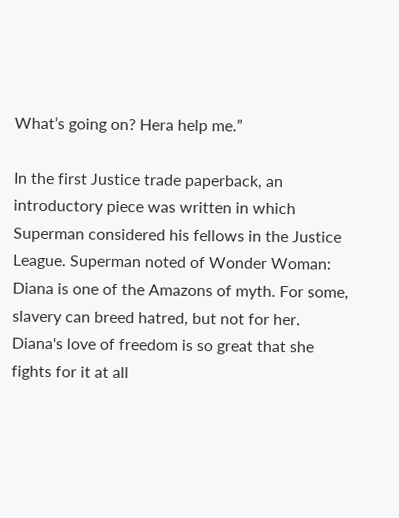What’s going on? Hera help me.”

In the first Justice trade paperback, an introductory piece was written in which Superman considered his fellows in the Justice League. Superman noted of Wonder Woman:
Diana is one of the Amazons of myth. For some, slavery can breed hatred, but not for her. Diana's love of freedom is so great that she fights for it at all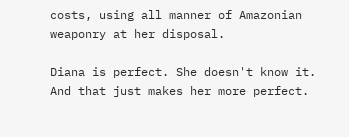costs, using all manner of Amazonian weaponry at her disposal.

Diana is perfect. She doesn't know it. And that just makes her more perfect.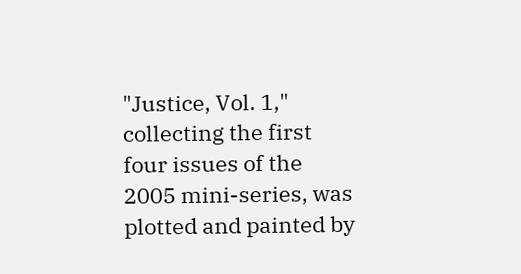"Justice, Vol. 1," collecting the first four issues of the 2005 mini-series, was plotted and painted by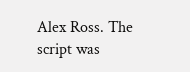Alex Ross. The script was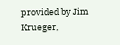provided by Jim Krueger,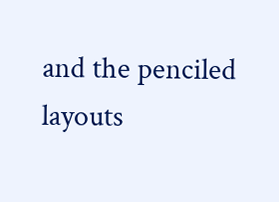and the penciled layouts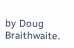by Doug Braithwaite.